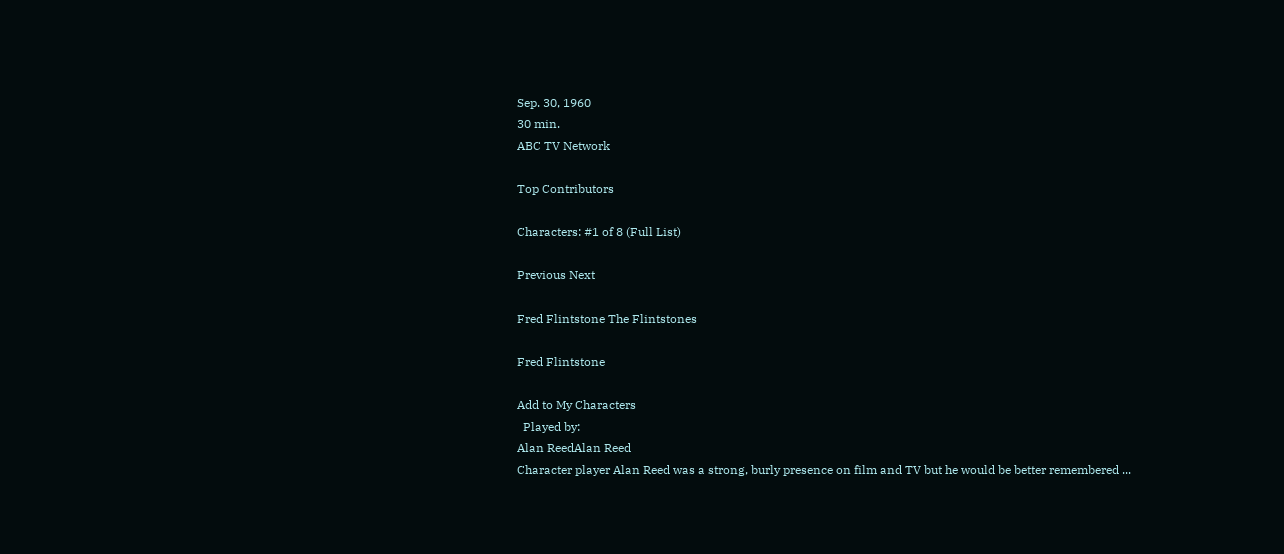Sep. 30, 1960
30 min.
ABC TV Network

Top Contributors

Characters: #1 of 8 (Full List)

Previous Next

Fred Flintstone The Flintstones

Fred Flintstone

Add to My Characters
  Played by:
Alan ReedAlan Reed
Character player Alan Reed was a strong, burly presence on film and TV but he would be better remembered ...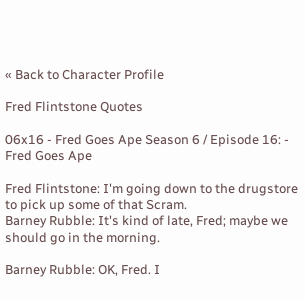« Back to Character Profile

Fred Flintstone Quotes

06x16 - Fred Goes Ape Season 6 / Episode 16: - Fred Goes Ape

Fred Flintstone: I'm going down to the drugstore to pick up some of that Scram.
Barney Rubble: It's kind of late, Fred; maybe we should go in the morning.

Barney Rubble: OK, Fred. I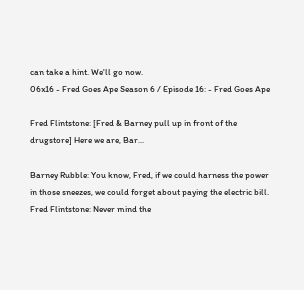can take a hint. We'll go now.
06x16 - Fred Goes Ape Season 6 / Episode 16: - Fred Goes Ape

Fred Flintstone: [Fred & Barney pull up in front of the drugstore] Here we are, Bar...

Barney Rubble: You know, Fred, if we could harness the power in those sneezes, we could forget about paying the electric bill.
Fred Flintstone: Never mind the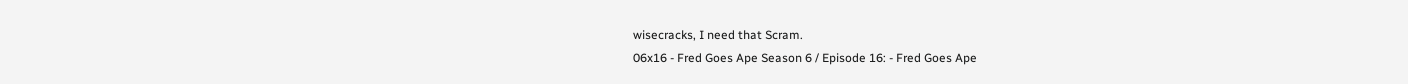wisecracks, I need that Scram.
06x16 - Fred Goes Ape Season 6 / Episode 16: - Fred Goes Ape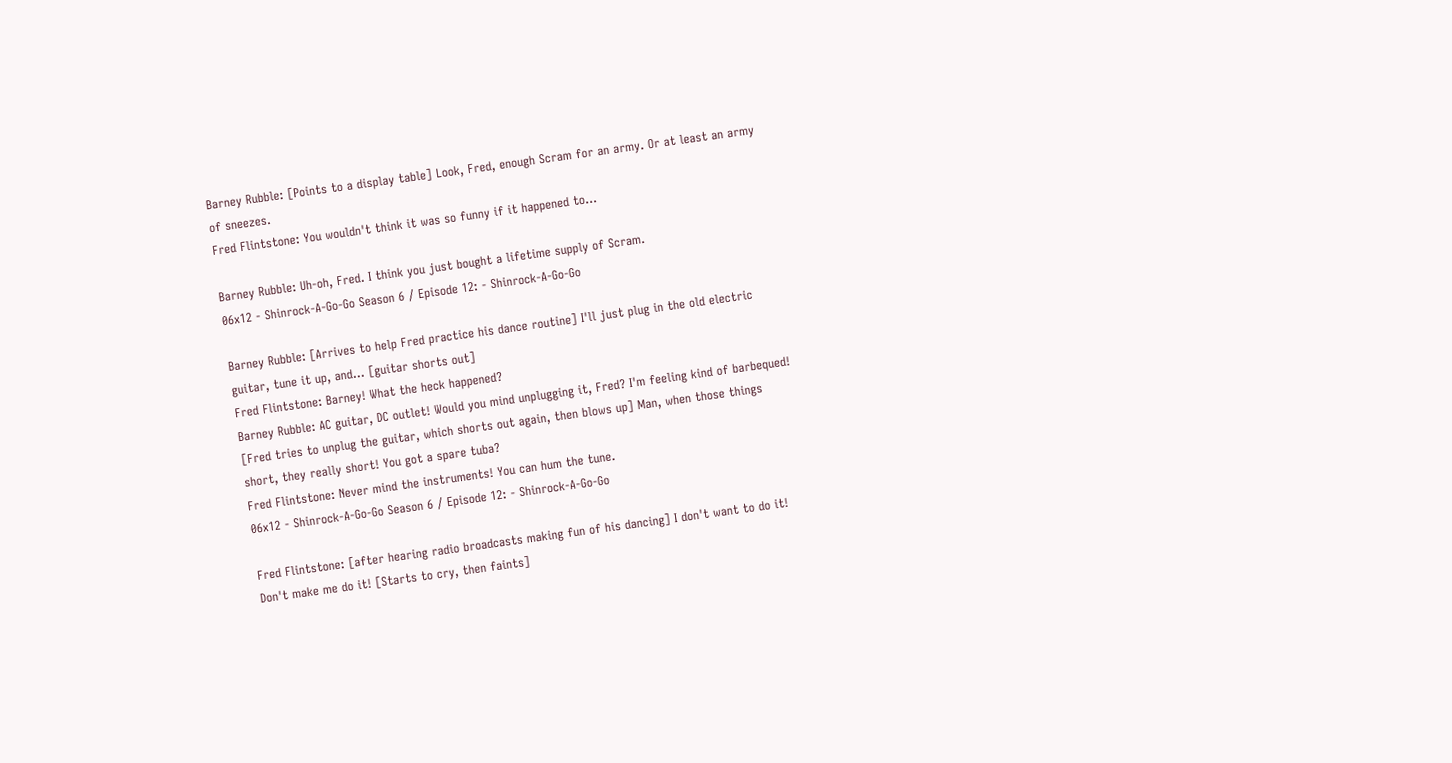Barney Rubble: [Points to a display table] Look, Fred, enough Scram for an army. Or at least an army of sneezes.
Fred Flintstone: You wouldn't think it was so funny if it happened to...

Barney Rubble: Uh-oh, Fred. I think you just bought a lifetime supply of Scram.
06x12 - Shinrock-A-Go-Go Season 6 / Episode 12: - Shinrock-A-Go-Go

Barney Rubble: [Arrives to help Fred practice his dance routine] I'll just plug in the old electric guitar, tune it up, and... [guitar shorts out]
Fred Flintstone: Barney! What the heck happened?
Barney Rubble: AC guitar, DC outlet! Would you mind unplugging it, Fred? I'm feeling kind of barbequed! [Fred tries to unplug the guitar, which shorts out again, then blows up] Man, when those things short, they really short! You got a spare tuba?
Fred Flintstone: Never mind the instruments! You can hum the tune.
06x12 - Shinrock-A-Go-Go Season 6 / Episode 12: - Shinrock-A-Go-Go

Fred Flintstone: [after hearing radio broadcasts making fun of his dancing] I don't want to do it! Don't make me do it! [Starts to cry, then faints]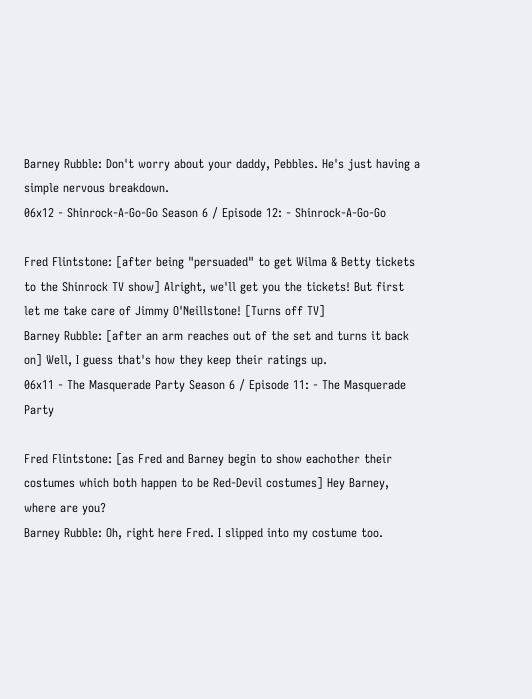Barney Rubble: Don't worry about your daddy, Pebbles. He's just having a simple nervous breakdown.
06x12 - Shinrock-A-Go-Go Season 6 / Episode 12: - Shinrock-A-Go-Go

Fred Flintstone: [after being "persuaded" to get Wilma & Betty tickets to the Shinrock TV show] Alright, we'll get you the tickets! But first let me take care of Jimmy O'Neillstone! [Turns off TV]
Barney Rubble: [after an arm reaches out of the set and turns it back on] Well, I guess that's how they keep their ratings up.
06x11 - The Masquerade Party Season 6 / Episode 11: - The Masquerade Party

Fred Flintstone: [as Fred and Barney begin to show eachother their costumes which both happen to be Red-Devil costumes] Hey Barney, where are you?
Barney Rubble: Oh, right here Fred. I slipped into my costume too.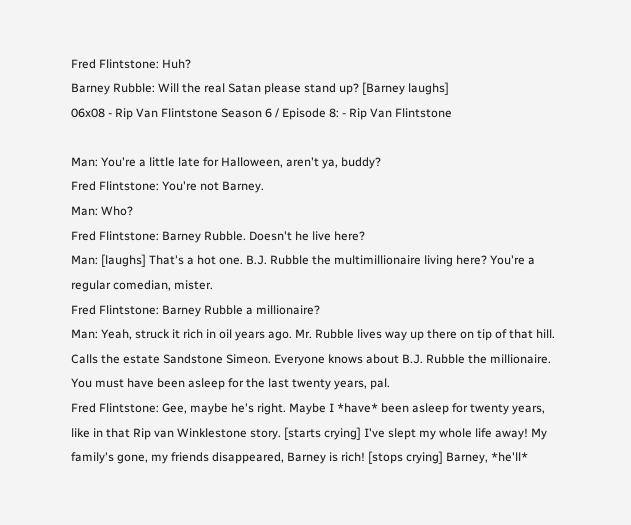Fred Flintstone: Huh?
Barney Rubble: Will the real Satan please stand up? [Barney laughs]
06x08 - Rip Van Flintstone Season 6 / Episode 8: - Rip Van Flintstone

Man: You're a little late for Halloween, aren't ya, buddy?
Fred Flintstone: You're not Barney.
Man: Who?
Fred Flintstone: Barney Rubble. Doesn't he live here?
Man: [laughs] That's a hot one. B.J. Rubble the multimillionaire living here? You're a regular comedian, mister.
Fred Flintstone: Barney Rubble a millionaire?
Man: Yeah, struck it rich in oil years ago. Mr. Rubble lives way up there on tip of that hill. Calls the estate Sandstone Simeon. Everyone knows about B.J. Rubble the millionaire. You must have been asleep for the last twenty years, pal.
Fred Flintstone: Gee, maybe he's right. Maybe I *have* been asleep for twenty years, like in that Rip van Winklestone story. [starts crying] I've slept my whole life away! My family's gone, my friends disappeared, Barney is rich! [stops crying] Barney, *he'll*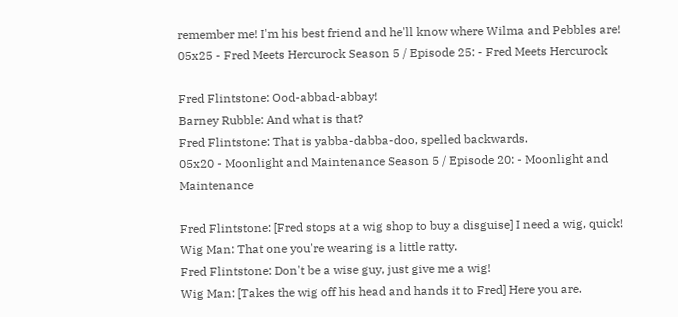remember me! I'm his best friend and he'll know where Wilma and Pebbles are!
05x25 - Fred Meets Hercurock Season 5 / Episode 25: - Fred Meets Hercurock

Fred Flintstone: Ood-abbad-abbay!
Barney Rubble: And what is that?
Fred Flintstone: That is yabba-dabba-doo, spelled backwards.
05x20 - Moonlight and Maintenance Season 5 / Episode 20: - Moonlight and Maintenance

Fred Flintstone: [Fred stops at a wig shop to buy a disguise] I need a wig, quick!
Wig Man: That one you're wearing is a little ratty.
Fred Flintstone: Don't be a wise guy, just give me a wig!
Wig Man: [Takes the wig off his head and hands it to Fred] Here you are.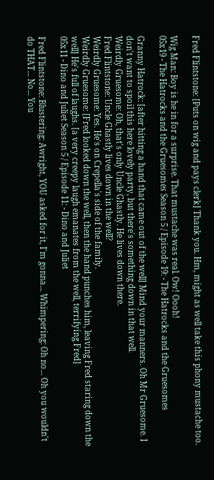Fred Flintstone: [Puts on wig and pays clerk] Thank you. Hm, might as well take this phony mustache too.

Wig Man: Boy is he in for a surprise. That mustache was real. Ow! Oooh!
05x19 - The Hatrocks and the Gruesomes Season 5 / Episode 19: - The Hatrocks and the Gruesomes

Granny Hatrock: [after hitting a hand that came out of the well] Mind your manners. Oh Mr Gruesome. I don't want to spoil this here lovely party, but there's something down in that well.
Weirdly Gruesome: Oh, that's only Uncle Ghastly. He lives down there.
Fred Flintstone: Uncle Ghastly lives down in the well?
Weirdly Gruesome: Yes. He's on Crepella's side of the family.
Weirdly Gruesome: [Fred looked down the well, then the hand punches him, leaving Fred staring down the well] He's full of laughs. [a very creepy laugh emanates from the well, terrifying Fred]
05x11 - Dino and Juliet Season 5 / Episode 11: - Dino and Juliet

Fred Flintstone: Blustering: Awright, YOU asked for it, I'm gonna... Whimpering: Oh no... Oh you wouldn't do THAT... No... You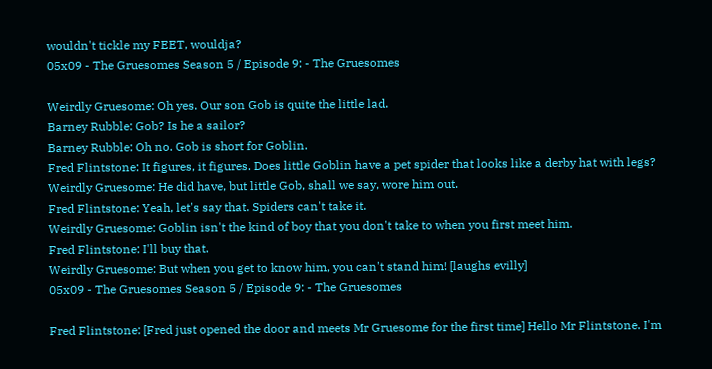wouldn't tickle my FEET, wouldja?
05x09 - The Gruesomes Season 5 / Episode 9: - The Gruesomes

Weirdly Gruesome: Oh yes. Our son Gob is quite the little lad.
Barney Rubble: Gob? Is he a sailor?
Barney Rubble: Oh no. Gob is short for Goblin.
Fred Flintstone: It figures, it figures. Does little Goblin have a pet spider that looks like a derby hat with legs?
Weirdly Gruesome: He did have, but little Gob, shall we say, wore him out.
Fred Flintstone: Yeah, let's say that. Spiders can't take it.
Weirdly Gruesome: Goblin isn't the kind of boy that you don't take to when you first meet him.
Fred Flintstone: I'll buy that.
Weirdly Gruesome: But when you get to know him, you can't stand him! [laughs evilly]
05x09 - The Gruesomes Season 5 / Episode 9: - The Gruesomes

Fred Flintstone: [Fred just opened the door and meets Mr Gruesome for the first time] Hello Mr Flintstone. I'm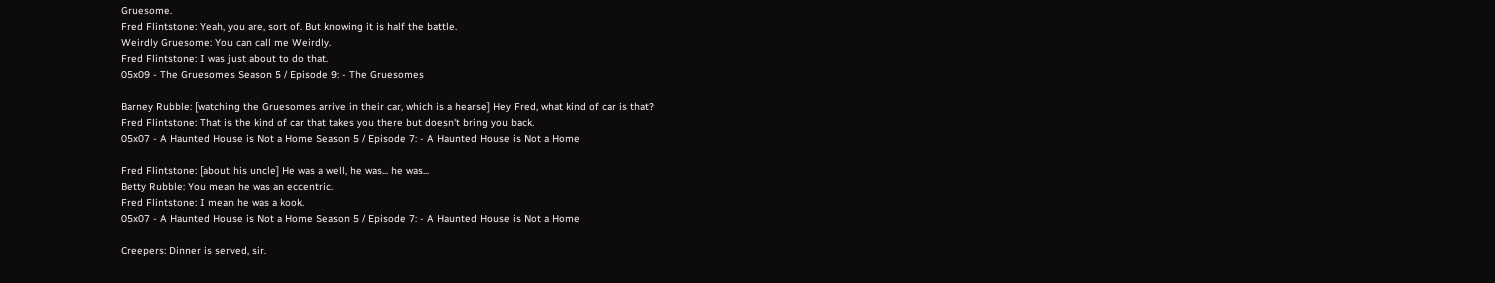Gruesome.
Fred Flintstone: Yeah, you are, sort of. But knowing it is half the battle.
Weirdly Gruesome: You can call me Weirdly.
Fred Flintstone: I was just about to do that.
05x09 - The Gruesomes Season 5 / Episode 9: - The Gruesomes

Barney Rubble: [watching the Gruesomes arrive in their car, which is a hearse] Hey Fred, what kind of car is that?
Fred Flintstone: That is the kind of car that takes you there but doesn't bring you back.
05x07 - A Haunted House is Not a Home Season 5 / Episode 7: - A Haunted House is Not a Home

Fred Flintstone: [about his uncle] He was a well, he was... he was...
Betty Rubble: You mean he was an eccentric.
Fred Flintstone: I mean he was a kook.
05x07 - A Haunted House is Not a Home Season 5 / Episode 7: - A Haunted House is Not a Home

Creepers: Dinner is served, sir.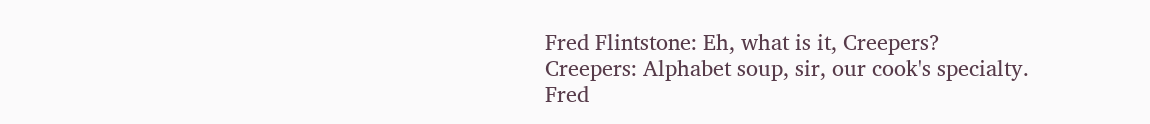Fred Flintstone: Eh, what is it, Creepers?
Creepers: Alphabet soup, sir, our cook's specialty.
Fred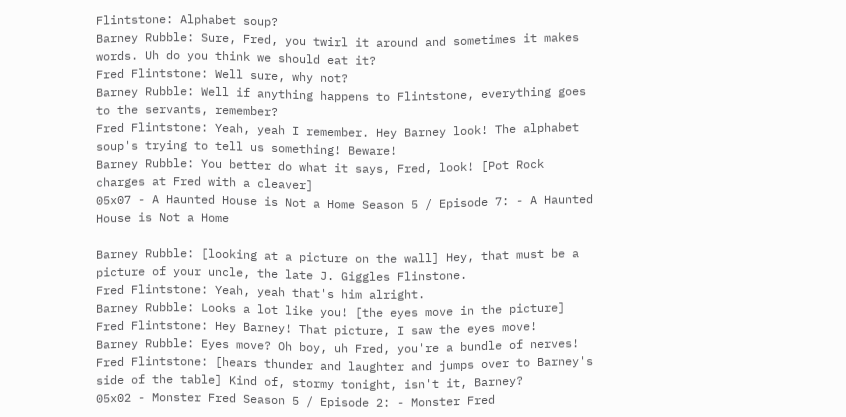Flintstone: Alphabet soup?
Barney Rubble: Sure, Fred, you twirl it around and sometimes it makes words. Uh do you think we should eat it?
Fred Flintstone: Well sure, why not?
Barney Rubble: Well if anything happens to Flintstone, everything goes to the servants, remember?
Fred Flintstone: Yeah, yeah I remember. Hey Barney look! The alphabet soup's trying to tell us something! Beware!
Barney Rubble: You better do what it says, Fred, look! [Pot Rock charges at Fred with a cleaver]
05x07 - A Haunted House is Not a Home Season 5 / Episode 7: - A Haunted House is Not a Home

Barney Rubble: [looking at a picture on the wall] Hey, that must be a picture of your uncle, the late J. Giggles Flinstone.
Fred Flintstone: Yeah, yeah that's him alright.
Barney Rubble: Looks a lot like you! [the eyes move in the picture]
Fred Flintstone: Hey Barney! That picture, I saw the eyes move!
Barney Rubble: Eyes move? Oh boy, uh Fred, you're a bundle of nerves!
Fred Flintstone: [hears thunder and laughter and jumps over to Barney's side of the table] Kind of, stormy tonight, isn't it, Barney?
05x02 - Monster Fred Season 5 / Episode 2: - Monster Fred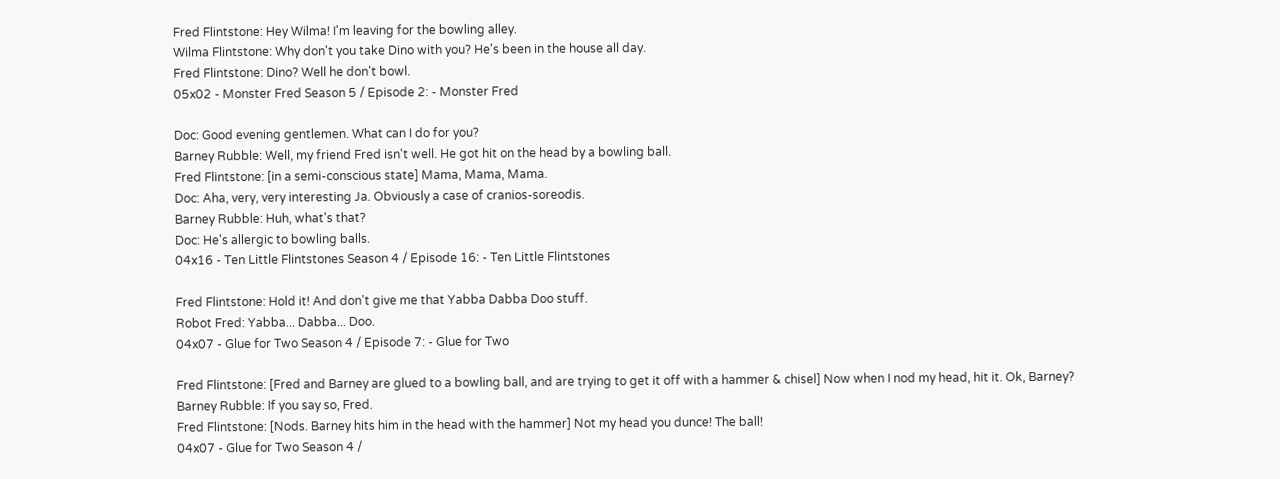Fred Flintstone: Hey Wilma! I'm leaving for the bowling alley.
Wilma Flintstone: Why don't you take Dino with you? He's been in the house all day.
Fred Flintstone: Dino? Well he don't bowl.
05x02 - Monster Fred Season 5 / Episode 2: - Monster Fred

Doc: Good evening gentlemen. What can I do for you?
Barney Rubble: Well, my friend Fred isn't well. He got hit on the head by a bowling ball.
Fred Flintstone: [in a semi-conscious state] Mama, Mama, Mama.
Doc: Aha, very, very interesting Ja. Obviously a case of cranios-soreodis.
Barney Rubble: Huh, what's that?
Doc: He's allergic to bowling balls.
04x16 - Ten Little Flintstones Season 4 / Episode 16: - Ten Little Flintstones

Fred Flintstone: Hold it! And don't give me that Yabba Dabba Doo stuff.
Robot Fred: Yabba... Dabba... Doo.
04x07 - Glue for Two Season 4 / Episode 7: - Glue for Two

Fred Flintstone: [Fred and Barney are glued to a bowling ball, and are trying to get it off with a hammer & chisel] Now when I nod my head, hit it. Ok, Barney?
Barney Rubble: If you say so, Fred.
Fred Flintstone: [Nods. Barney hits him in the head with the hammer] Not my head you dunce! The ball!
04x07 - Glue for Two Season 4 /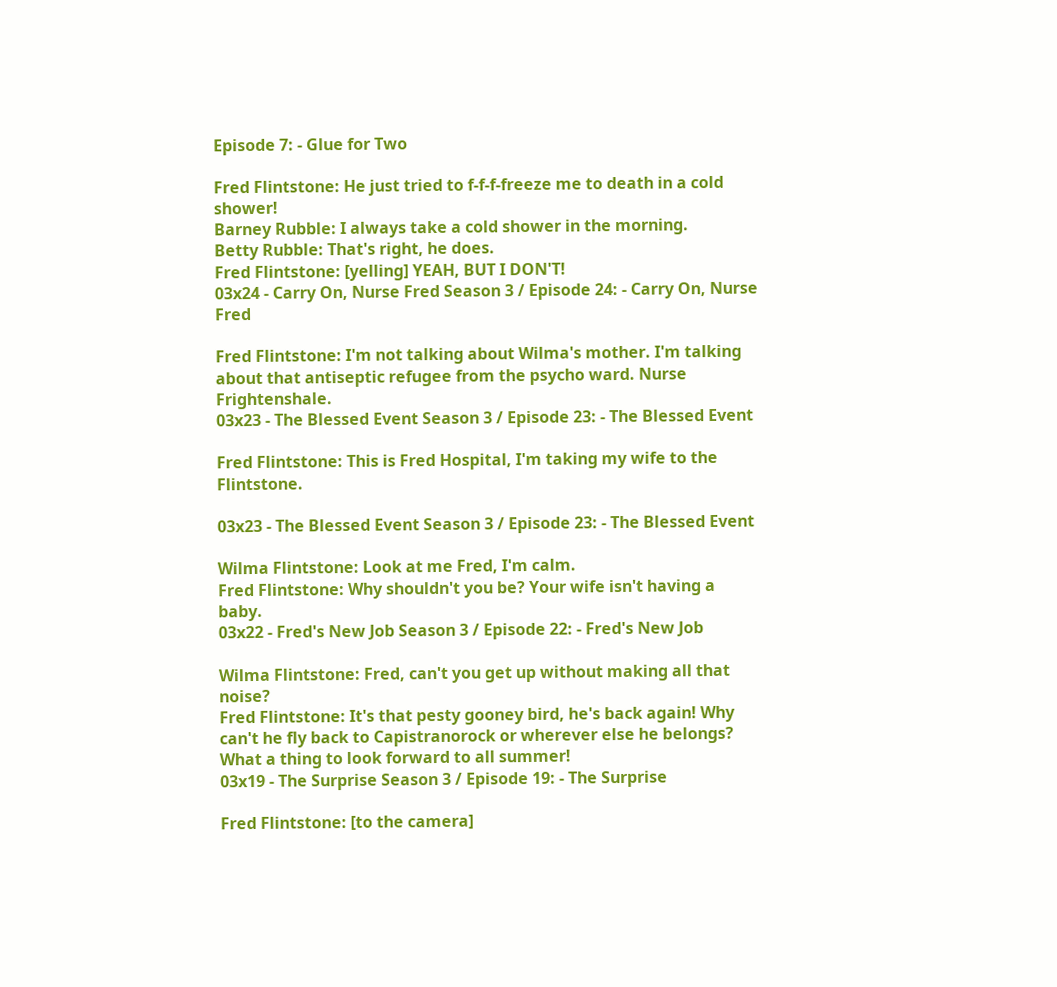Episode 7: - Glue for Two

Fred Flintstone: He just tried to f-f-f-freeze me to death in a cold shower!
Barney Rubble: I always take a cold shower in the morning.
Betty Rubble: That's right, he does.
Fred Flintstone: [yelling] YEAH, BUT I DON'T!
03x24 - Carry On, Nurse Fred Season 3 / Episode 24: - Carry On, Nurse Fred

Fred Flintstone: I'm not talking about Wilma's mother. I'm talking about that antiseptic refugee from the psycho ward. Nurse Frightenshale.
03x23 - The Blessed Event Season 3 / Episode 23: - The Blessed Event

Fred Flintstone: This is Fred Hospital, I'm taking my wife to the Flintstone.

03x23 - The Blessed Event Season 3 / Episode 23: - The Blessed Event

Wilma Flintstone: Look at me Fred, I'm calm.
Fred Flintstone: Why shouldn't you be? Your wife isn't having a baby.
03x22 - Fred's New Job Season 3 / Episode 22: - Fred's New Job

Wilma Flintstone: Fred, can't you get up without making all that noise?
Fred Flintstone: It's that pesty gooney bird, he's back again! Why can't he fly back to Capistranorock or wherever else he belongs? What a thing to look forward to all summer!
03x19 - The Surprise Season 3 / Episode 19: - The Surprise

Fred Flintstone: [to the camera]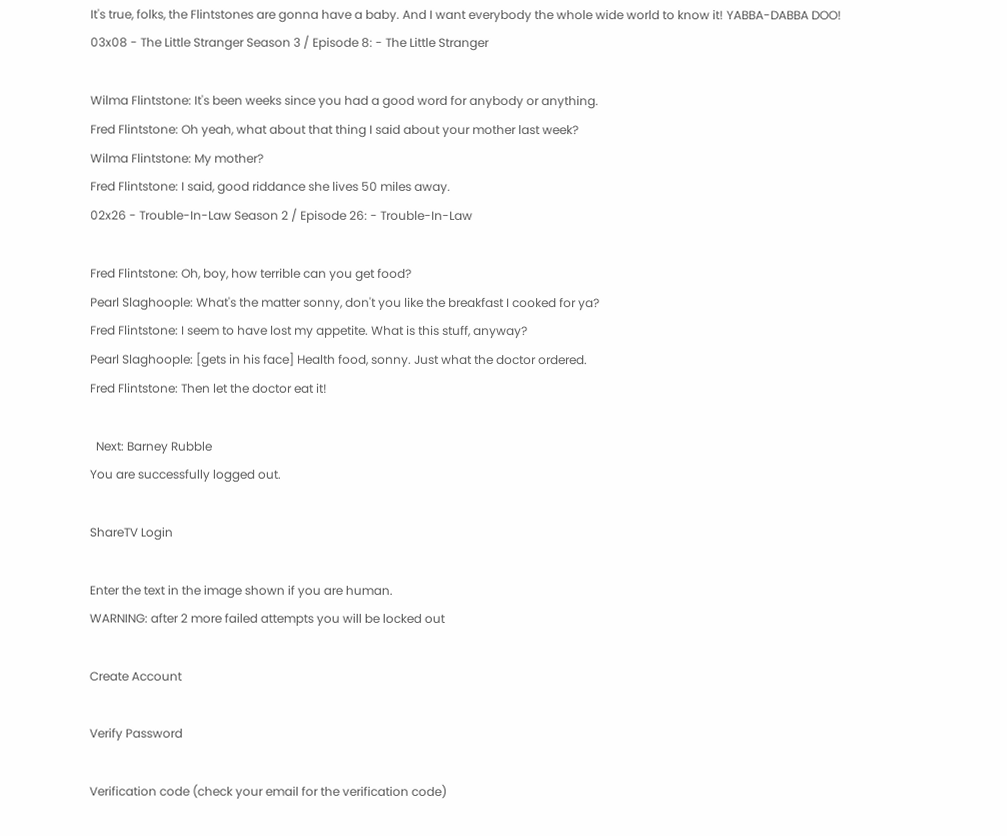It's true, folks, the Flintstones are gonna have a baby. And I want everybody the whole wide world to know it! YABBA-DABBA DOO!
03x08 - The Little Stranger Season 3 / Episode 8: - The Little Stranger

Wilma Flintstone: It's been weeks since you had a good word for anybody or anything.
Fred Flintstone: Oh yeah, what about that thing I said about your mother last week?
Wilma Flintstone: My mother?
Fred Flintstone: I said, good riddance she lives 50 miles away.
02x26 - Trouble-In-Law Season 2 / Episode 26: - Trouble-In-Law

Fred Flintstone: Oh, boy, how terrible can you get food?
Pearl Slaghoople: What's the matter sonny, don't you like the breakfast I cooked for ya?
Fred Flintstone: I seem to have lost my appetite. What is this stuff, anyway?
Pearl Slaghoople: [gets in his face] Health food, sonny. Just what the doctor ordered.
Fred Flintstone: Then let the doctor eat it!

  Next: Barney Rubble
You are successfully logged out.

ShareTV Login

Enter the text in the image shown if you are human.
WARNING: after 2 more failed attempts you will be locked out

Create Account

Verify Password

Verification code (check your email for the verification code)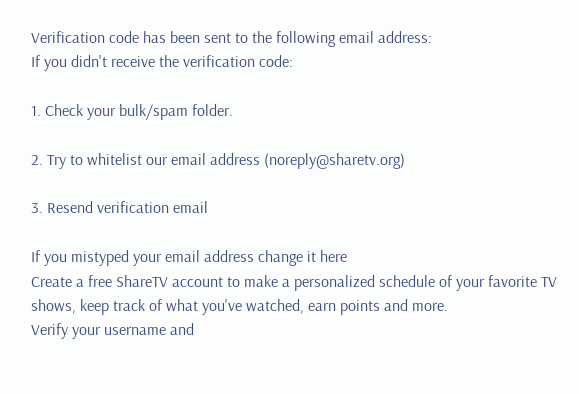Verification code has been sent to the following email address:
If you didn't receive the verification code:

1. Check your bulk/spam folder.

2. Try to whitelist our email address (noreply@sharetv.org)

3. Resend verification email

If you mistyped your email address change it here
Create a free ShareTV account to make a personalized schedule of your favorite TV shows, keep track of what you've watched, earn points and more.
Verify your username and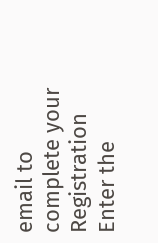email to complete your Registration
Enter the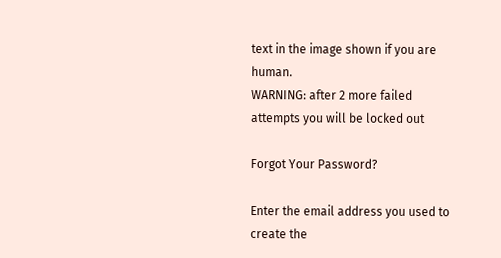text in the image shown if you are human.
WARNING: after 2 more failed attempts you will be locked out

Forgot Your Password?

Enter the email address you used to create the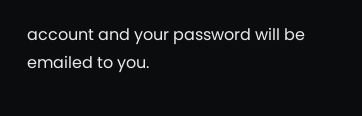account and your password will be emailed to you.